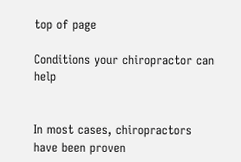top of page

Conditions your chiropractor can help


In most cases, chiropractors have been proven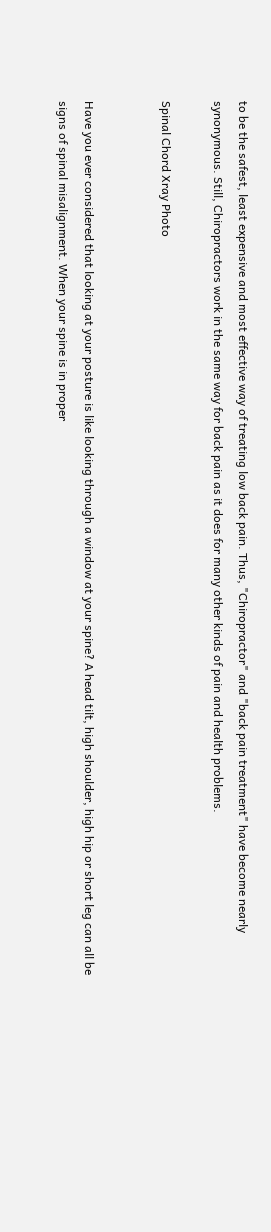to be the safest, least expensive and most effective way of treating low back pain. Thus, "Chiropractor" and "back pain treatment" have become nearly synonymous. Still, Chiropractors work in the same way for back pain as it does for many other kinds of pain and health problems.

Spinal Chord Xray Photo


Have you ever considered that looking at your posture is like looking through a window at your spine? A head tilt, high shoulder, high hip or short leg can all be signs of spinal misalignment. When your spine is in proper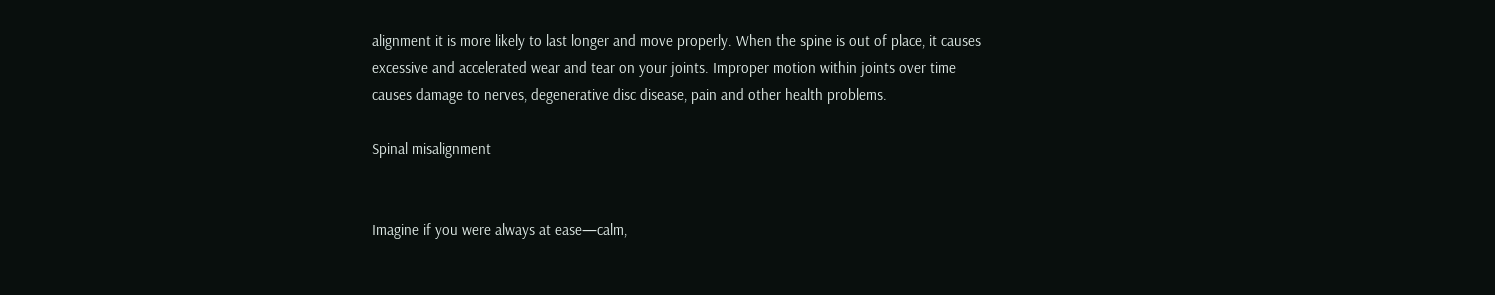alignment it is more likely to last longer and move properly. When the spine is out of place, it causes excessive and accelerated wear and tear on your joints. Improper motion within joints over time causes damage to nerves, degenerative disc disease, pain and other health problems.

Spinal misalignment


Imagine if you were always at ease—calm,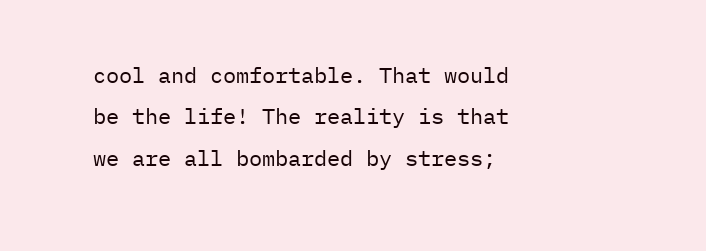cool and comfortable. That would be the life! The reality is that we are all bombarded by stress;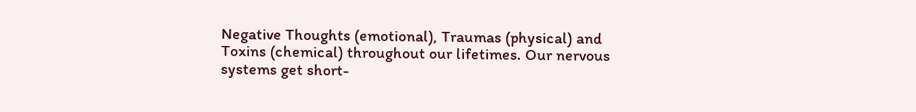Negative Thoughts (emotional), Traumas (physical) and Toxins (chemical) throughout our lifetimes. Our nervous systems get short-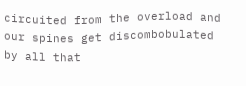circuited from the overload and our spines get discombobulated by all that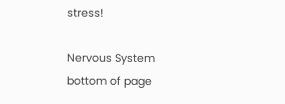stress!

Nervous System
bottom of page